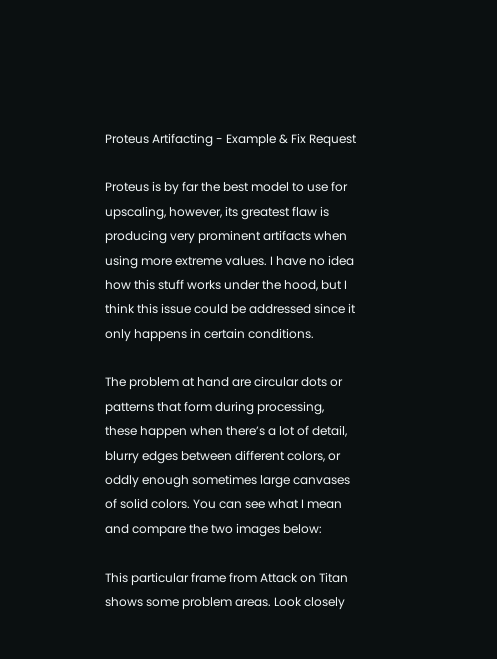Proteus Artifacting - Example & Fix Request

Proteus is by far the best model to use for upscaling, however, its greatest flaw is producing very prominent artifacts when using more extreme values. I have no idea how this stuff works under the hood, but I think this issue could be addressed since it only happens in certain conditions.

The problem at hand are circular dots or patterns that form during processing, these happen when there’s a lot of detail, blurry edges between different colors, or oddly enough sometimes large canvases of solid colors. You can see what I mean and compare the two images below:

This particular frame from Attack on Titan shows some problem areas. Look closely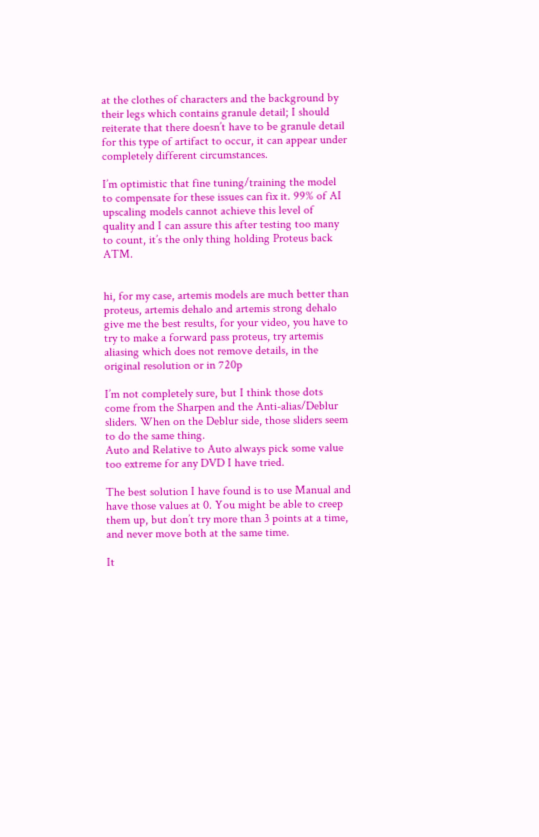at the clothes of characters and the background by their legs which contains granule detail; I should reiterate that there doesn’t have to be granule detail for this type of artifact to occur, it can appear under completely different circumstances.

I’m optimistic that fine tuning/training the model to compensate for these issues can fix it. 99% of AI upscaling models cannot achieve this level of quality and I can assure this after testing too many to count, it’s the only thing holding Proteus back ATM.


hi, for my case, artemis models are much better than proteus, artemis dehalo and artemis strong dehalo give me the best results, for your video, you have to try to make a forward pass proteus, try artemis aliasing which does not remove details, in the original resolution or in 720p

I’m not completely sure, but I think those dots come from the Sharpen and the Anti-alias/Deblur sliders. When on the Deblur side, those sliders seem to do the same thing.
Auto and Relative to Auto always pick some value too extreme for any DVD I have tried.

The best solution I have found is to use Manual and have those values at 0. You might be able to creep them up, but don’t try more than 3 points at a time, and never move both at the same time.

It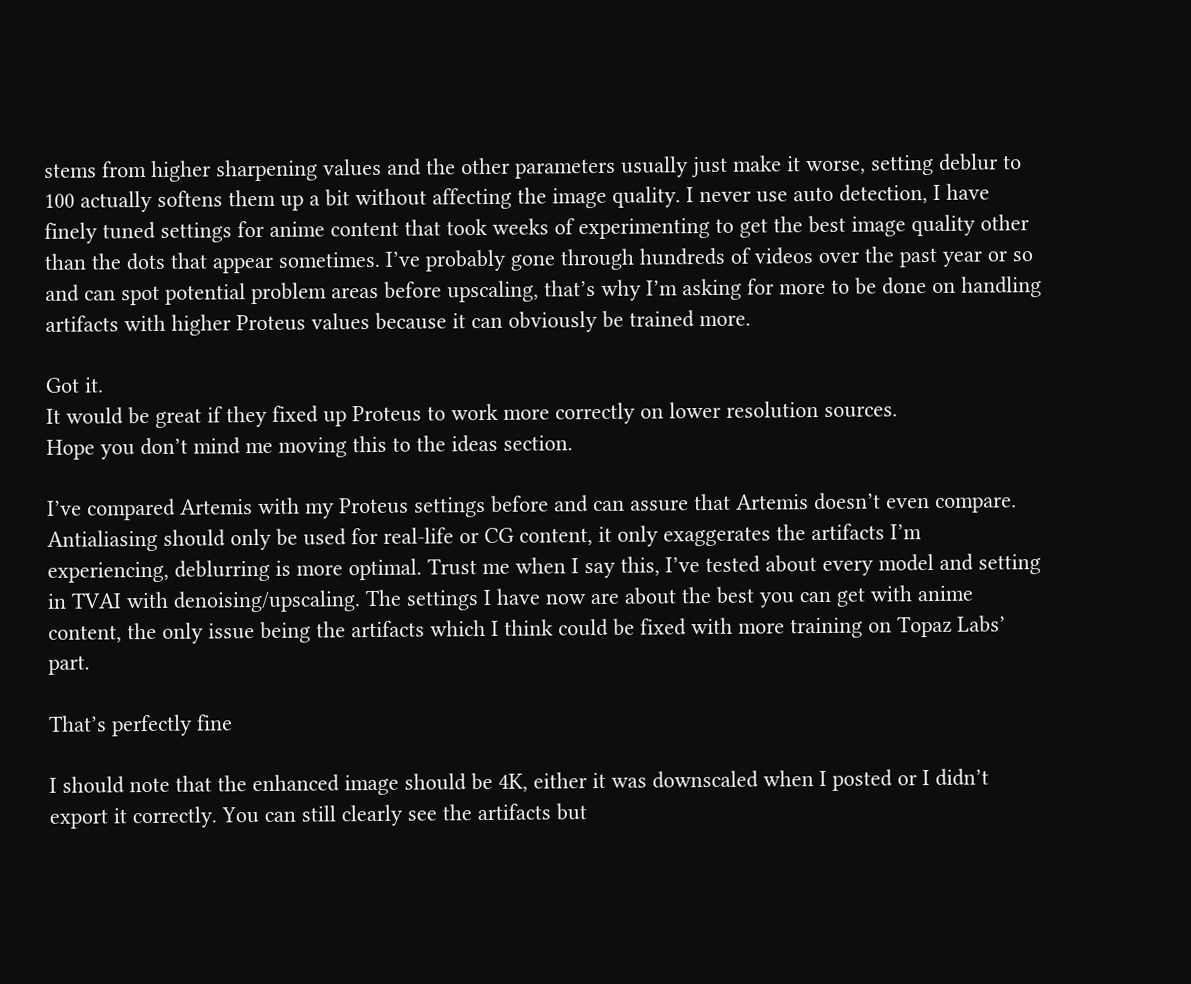stems from higher sharpening values and the other parameters usually just make it worse, setting deblur to 100 actually softens them up a bit without affecting the image quality. I never use auto detection, I have finely tuned settings for anime content that took weeks of experimenting to get the best image quality other than the dots that appear sometimes. I’ve probably gone through hundreds of videos over the past year or so and can spot potential problem areas before upscaling, that’s why I’m asking for more to be done on handling artifacts with higher Proteus values because it can obviously be trained more.

Got it.
It would be great if they fixed up Proteus to work more correctly on lower resolution sources.
Hope you don’t mind me moving this to the ideas section.

I’ve compared Artemis with my Proteus settings before and can assure that Artemis doesn’t even compare. Antialiasing should only be used for real-life or CG content, it only exaggerates the artifacts I’m experiencing, deblurring is more optimal. Trust me when I say this, I’ve tested about every model and setting in TVAI with denoising/upscaling. The settings I have now are about the best you can get with anime content, the only issue being the artifacts which I think could be fixed with more training on Topaz Labs’ part.

That’s perfectly fine

I should note that the enhanced image should be 4K, either it was downscaled when I posted or I didn’t export it correctly. You can still clearly see the artifacts but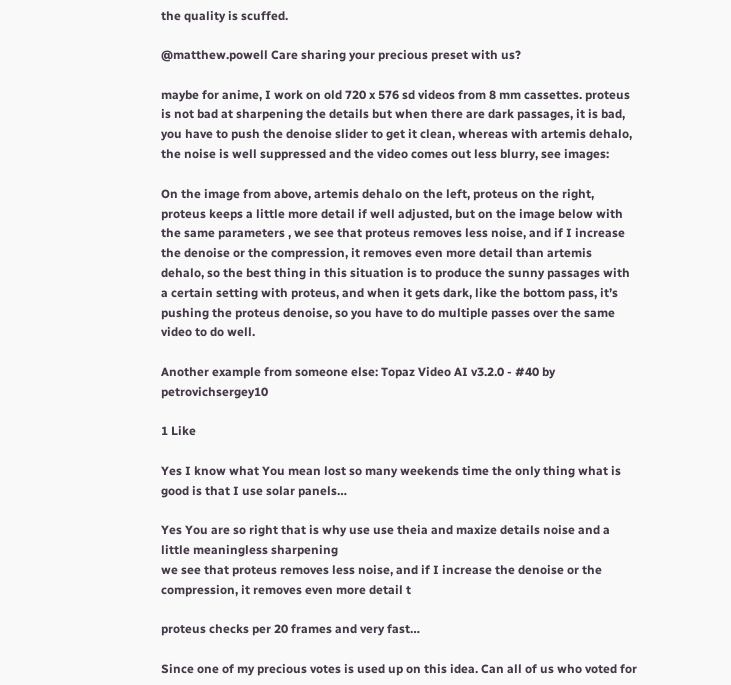the quality is scuffed.

@matthew.powell Care sharing your precious preset with us?

maybe for anime, I work on old 720 x 576 sd videos from 8 mm cassettes. proteus is not bad at sharpening the details but when there are dark passages, it is bad, you have to push the denoise slider to get it clean, whereas with artemis dehalo, the noise is well suppressed and the video comes out less blurry, see images:

On the image from above, artemis dehalo on the left, proteus on the right, proteus keeps a little more detail if well adjusted, but on the image below with the same parameters , we see that proteus removes less noise, and if I increase the denoise or the compression, it removes even more detail than artemis dehalo, so the best thing in this situation is to produce the sunny passages with a certain setting with proteus, and when it gets dark, like the bottom pass, it’s pushing the proteus denoise, so you have to do multiple passes over the same video to do well.

Another example from someone else: Topaz Video AI v3.2.0 - #40 by petrovichsergey10

1 Like

Yes I know what You mean lost so many weekends time the only thing what is good is that I use solar panels…

Yes You are so right that is why use use theia and maxize details noise and a little meaningless sharpening
we see that proteus removes less noise, and if I increase the denoise or the compression, it removes even more detail t

proteus checks per 20 frames and very fast…

Since one of my precious votes is used up on this idea. Can all of us who voted for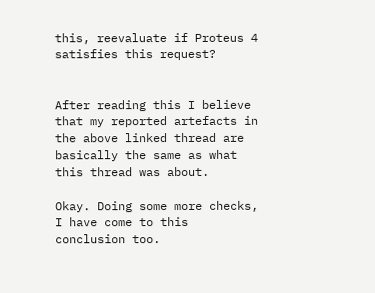this, reevaluate if Proteus 4 satisfies this request?


After reading this I believe that my reported artefacts in the above linked thread are basically the same as what this thread was about.

Okay. Doing some more checks, I have come to this conclusion too.